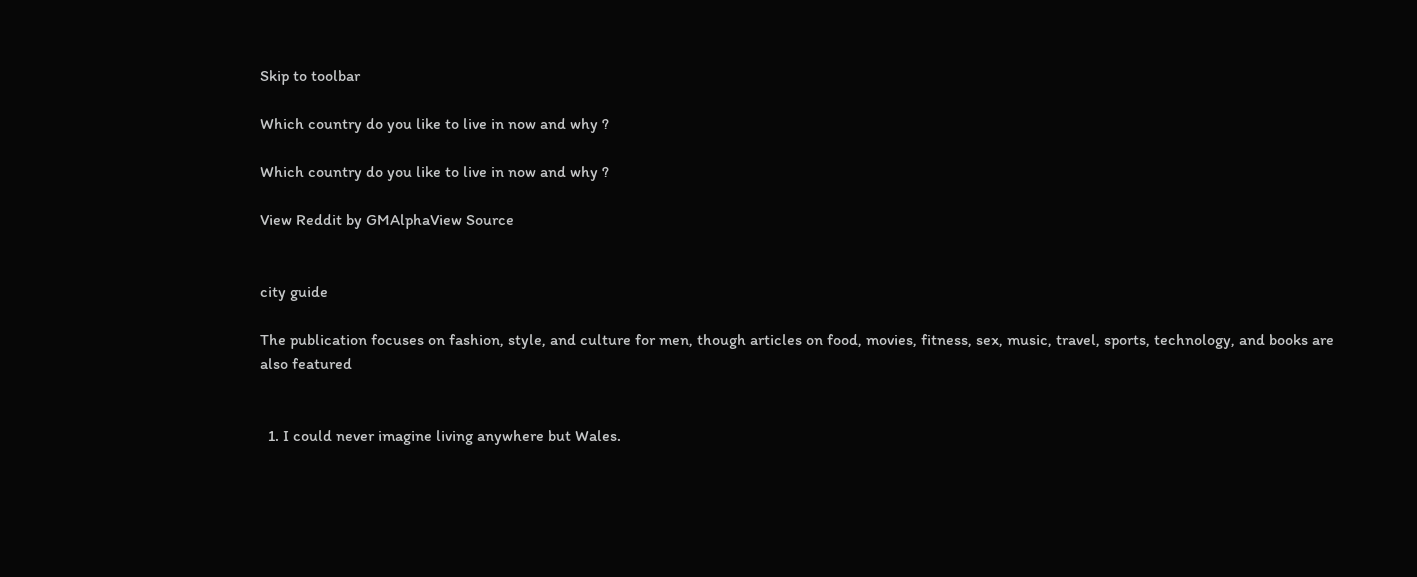Skip to toolbar

Which country do you like to live in now and why ?

Which country do you like to live in now and why ?

View Reddit by GMAlphaView Source


city guide

The publication focuses on fashion, style, and culture for men, though articles on food, movies, fitness, sex, music, travel, sports, technology, and books are also featured


  1. I could never imagine living anywhere but Wales.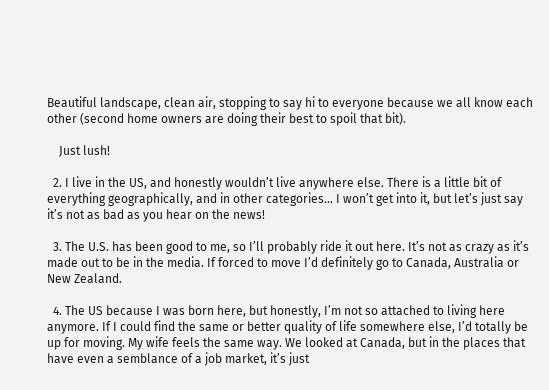Beautiful landscape, clean air, stopping to say hi to everyone because we all know each other (second home owners are doing their best to spoil that bit).

    Just lush!

  2. I live in the US, and honestly wouldn’t live anywhere else. There is a little bit of everything geographically, and in other categories… I won’t get into it, but let’s just say it’s not as bad as you hear on the news!

  3. The U.S. has been good to me, so I’ll probably ride it out here. It’s not as crazy as it’s made out to be in the media. If forced to move I’d definitely go to Canada, Australia or New Zealand.

  4. The US because I was born here, but honestly, I’m not so attached to living here anymore. If I could find the same or better quality of life somewhere else, I’d totally be up for moving. My wife feels the same way. We looked at Canada, but in the places that have even a semblance of a job market, it’s just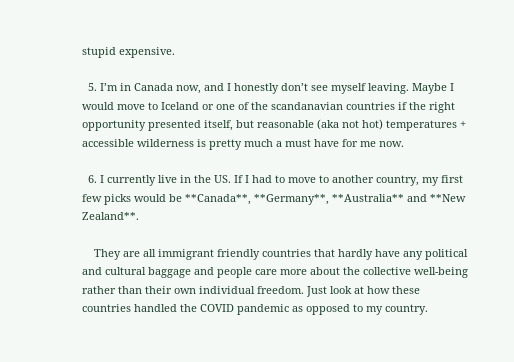stupid expensive.

  5. I’m in Canada now, and I honestly don’t see myself leaving. Maybe I would move to Iceland or one of the scandanavian countries if the right opportunity presented itself, but reasonable (aka not hot) temperatures + accessible wilderness is pretty much a must have for me now.

  6. I currently live in the US. If I had to move to another country, my first few picks would be **Canada**, **Germany**, **Australia** and **New Zealand**.

    They are all immigrant friendly countries that hardly have any political and cultural baggage and people care more about the collective well-being rather than their own individual freedom. Just look at how these countries handled the COVID pandemic as opposed to my country.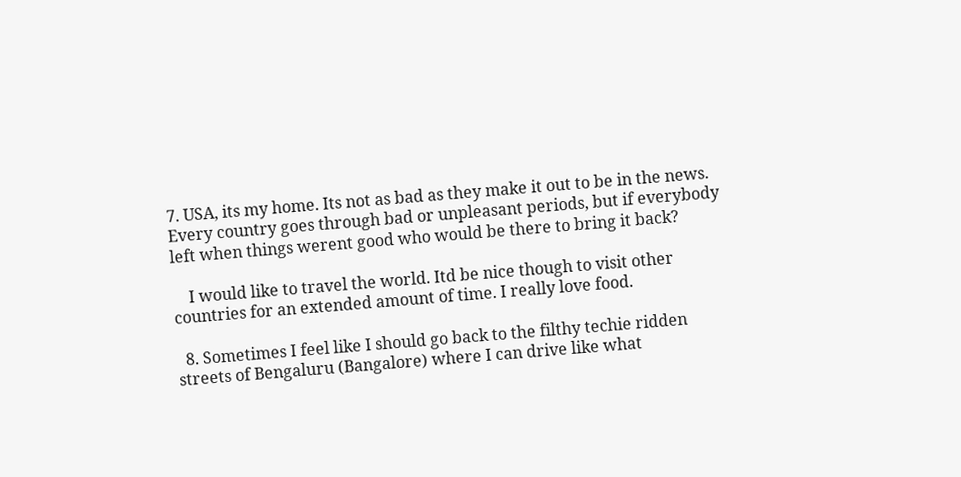7. USA, its my home. Its not as bad as they make it out to be in the news. Every country goes through bad or unpleasant periods, but if everybody left when things werent good who would be there to bring it back?

    I would like to travel the world. Itd be nice though to visit other countries for an extended amount of time. I really love food.

  8. Sometimes I feel like I should go back to the filthy techie ridden streets of Bengaluru (Bangalore) where I can drive like what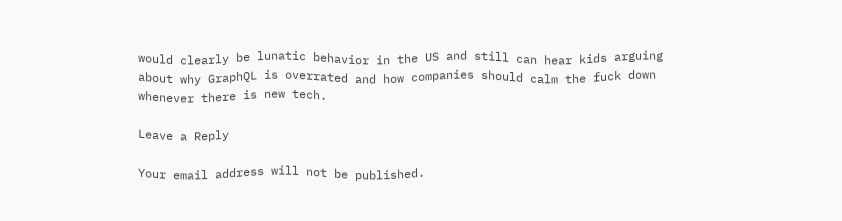would clearly be lunatic behavior in the US and still can hear kids arguing about why GraphQL is overrated and how companies should calm the fuck down whenever there is new tech.

Leave a Reply

Your email address will not be published.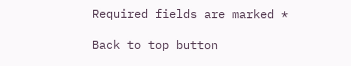Required fields are marked *

Back to top button